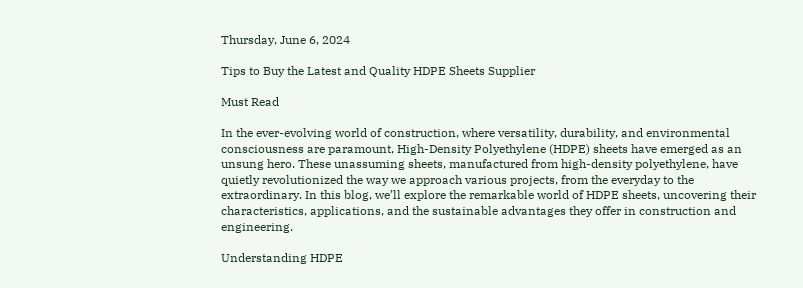Thursday, June 6, 2024

Tips to Buy the Latest and Quality HDPE Sheets Supplier

Must Read

In the ever-evolving world of construction, where versatility, durability, and environmental consciousness are paramount, High-Density Polyethylene (HDPE) sheets have emerged as an unsung hero. These unassuming sheets, manufactured from high-density polyethylene, have quietly revolutionized the way we approach various projects, from the everyday to the extraordinary. In this blog, we’ll explore the remarkable world of HDPE sheets, uncovering their characteristics, applications, and the sustainable advantages they offer in construction and engineering.

Understanding HDPE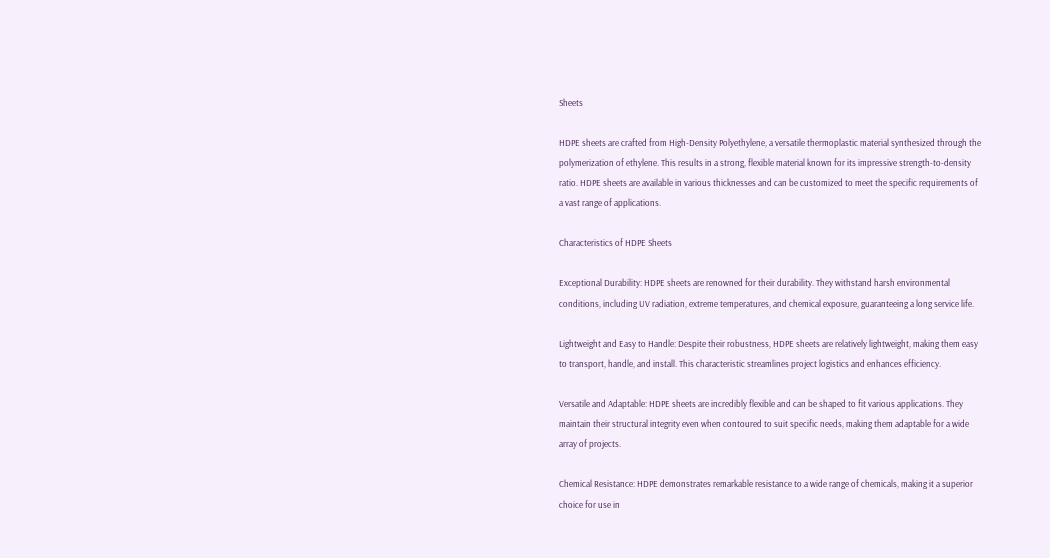Sheets

HDPE sheets are crafted from High-Density Polyethylene, a versatile thermoplastic material synthesized through the polymerization of ethylene. This results in a strong, flexible material known for its impressive strength-to-density ratio. HDPE sheets are available in various thicknesses and can be customized to meet the specific requirements of a vast range of applications.

Characteristics of HDPE Sheets

Exceptional Durability: HDPE sheets are renowned for their durability. They withstand harsh environmental conditions, including UV radiation, extreme temperatures, and chemical exposure, guaranteeing a long service life.

Lightweight and Easy to Handle: Despite their robustness, HDPE sheets are relatively lightweight, making them easy to transport, handle, and install. This characteristic streamlines project logistics and enhances efficiency.

Versatile and Adaptable: HDPE sheets are incredibly flexible and can be shaped to fit various applications. They maintain their structural integrity even when contoured to suit specific needs, making them adaptable for a wide array of projects.

Chemical Resistance: HDPE demonstrates remarkable resistance to a wide range of chemicals, making it a superior choice for use in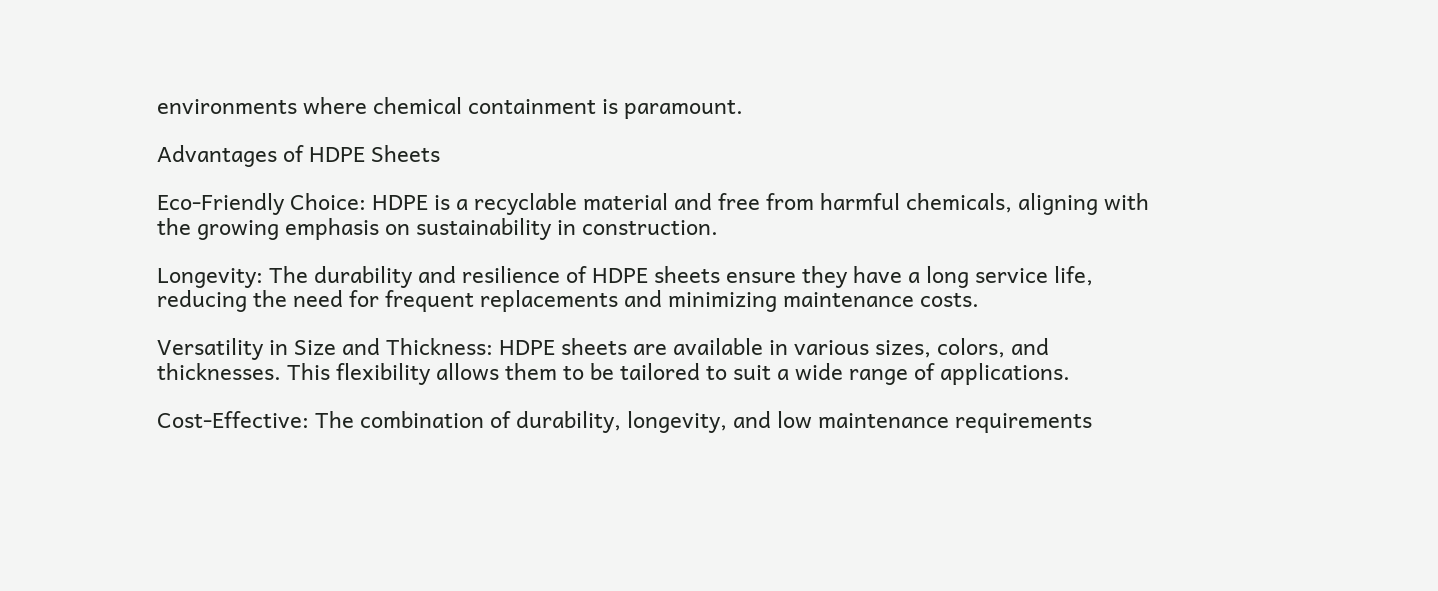environments where chemical containment is paramount.

Advantages of HDPE Sheets

Eco-Friendly Choice: HDPE is a recyclable material and free from harmful chemicals, aligning with the growing emphasis on sustainability in construction.

Longevity: The durability and resilience of HDPE sheets ensure they have a long service life, reducing the need for frequent replacements and minimizing maintenance costs.

Versatility in Size and Thickness: HDPE sheets are available in various sizes, colors, and thicknesses. This flexibility allows them to be tailored to suit a wide range of applications.

Cost-Effective: The combination of durability, longevity, and low maintenance requirements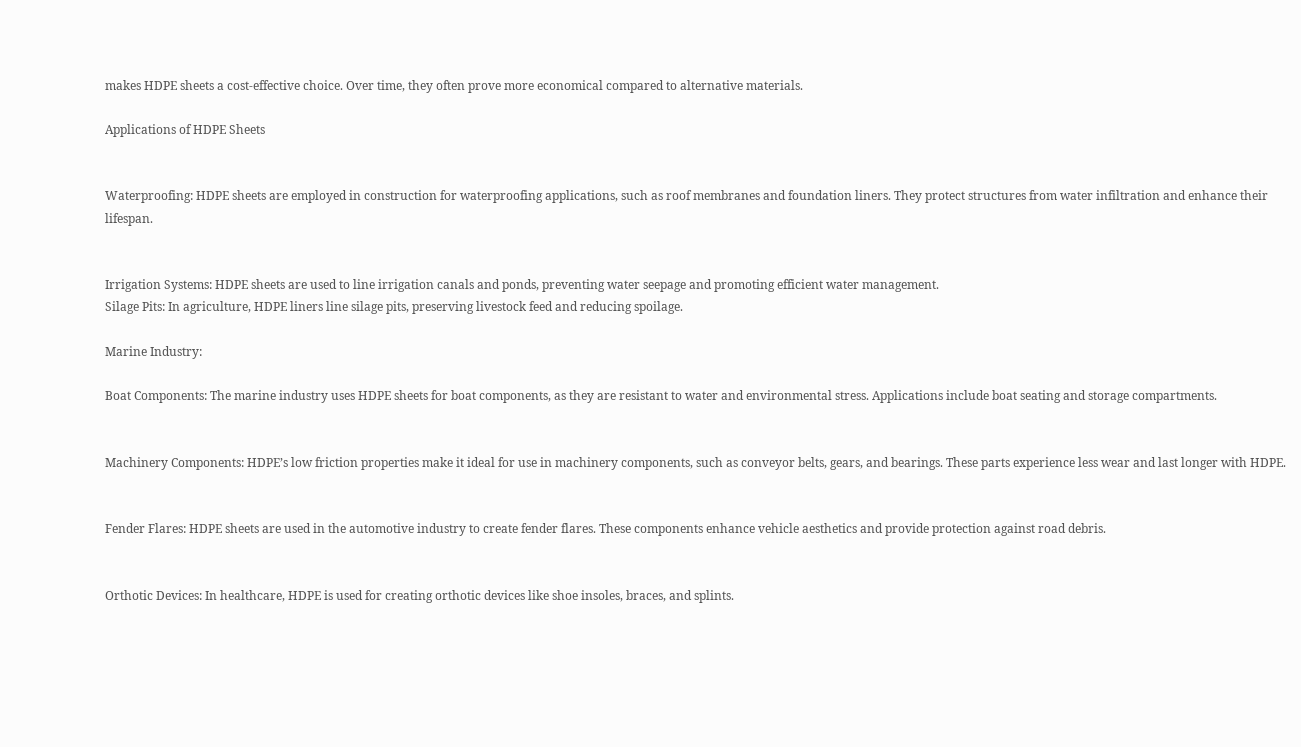makes HDPE sheets a cost-effective choice. Over time, they often prove more economical compared to alternative materials.

Applications of HDPE Sheets


Waterproofing: HDPE sheets are employed in construction for waterproofing applications, such as roof membranes and foundation liners. They protect structures from water infiltration and enhance their lifespan.


Irrigation Systems: HDPE sheets are used to line irrigation canals and ponds, preventing water seepage and promoting efficient water management.
Silage Pits: In agriculture, HDPE liners line silage pits, preserving livestock feed and reducing spoilage.

Marine Industry:

Boat Components: The marine industry uses HDPE sheets for boat components, as they are resistant to water and environmental stress. Applications include boat seating and storage compartments.


Machinery Components: HDPE’s low friction properties make it ideal for use in machinery components, such as conveyor belts, gears, and bearings. These parts experience less wear and last longer with HDPE.


Fender Flares: HDPE sheets are used in the automotive industry to create fender flares. These components enhance vehicle aesthetics and provide protection against road debris.


Orthotic Devices: In healthcare, HDPE is used for creating orthotic devices like shoe insoles, braces, and splints.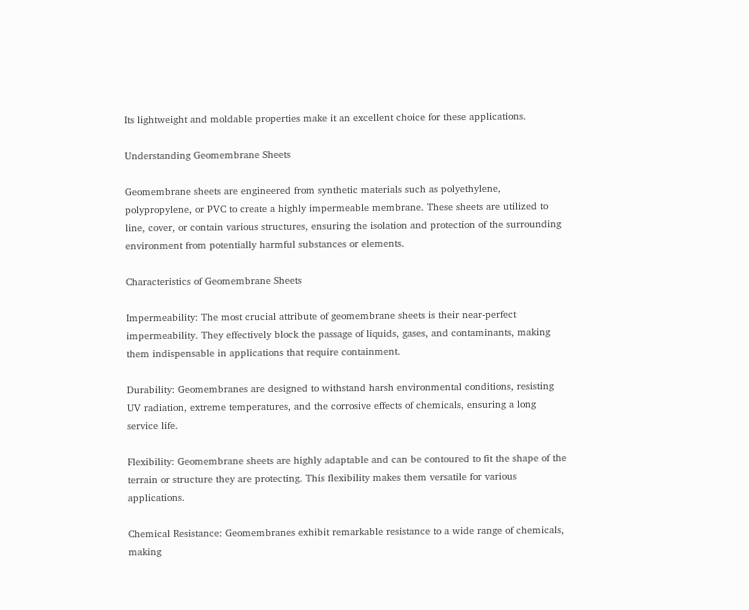Its lightweight and moldable properties make it an excellent choice for these applications.

Understanding Geomembrane Sheets

Geomembrane sheets are engineered from synthetic materials such as polyethylene, polypropylene, or PVC to create a highly impermeable membrane. These sheets are utilized to line, cover, or contain various structures, ensuring the isolation and protection of the surrounding environment from potentially harmful substances or elements.

Characteristics of Geomembrane Sheets

Impermeability: The most crucial attribute of geomembrane sheets is their near-perfect impermeability. They effectively block the passage of liquids, gases, and contaminants, making them indispensable in applications that require containment.

Durability: Geomembranes are designed to withstand harsh environmental conditions, resisting UV radiation, extreme temperatures, and the corrosive effects of chemicals, ensuring a long service life.

Flexibility: Geomembrane sheets are highly adaptable and can be contoured to fit the shape of the terrain or structure they are protecting. This flexibility makes them versatile for various applications.

Chemical Resistance: Geomembranes exhibit remarkable resistance to a wide range of chemicals, making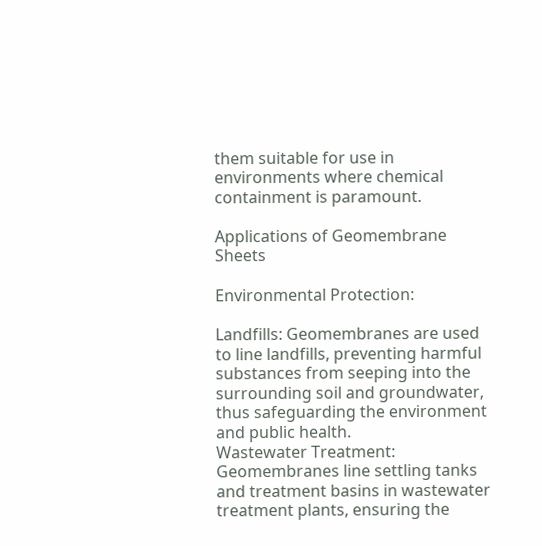them suitable for use in environments where chemical containment is paramount.

Applications of Geomembrane Sheets

Environmental Protection:

Landfills: Geomembranes are used to line landfills, preventing harmful substances from seeping into the surrounding soil and groundwater, thus safeguarding the environment and public health.
Wastewater Treatment: Geomembranes line settling tanks and treatment basins in wastewater treatment plants, ensuring the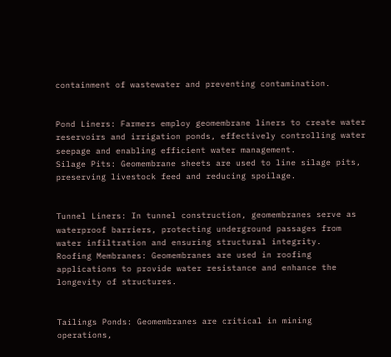containment of wastewater and preventing contamination.


Pond Liners: Farmers employ geomembrane liners to create water reservoirs and irrigation ponds, effectively controlling water seepage and enabling efficient water management.
Silage Pits: Geomembrane sheets are used to line silage pits, preserving livestock feed and reducing spoilage.


Tunnel Liners: In tunnel construction, geomembranes serve as waterproof barriers, protecting underground passages from water infiltration and ensuring structural integrity.
Roofing Membranes: Geomembranes are used in roofing applications to provide water resistance and enhance the longevity of structures.


Tailings Ponds: Geomembranes are critical in mining operations,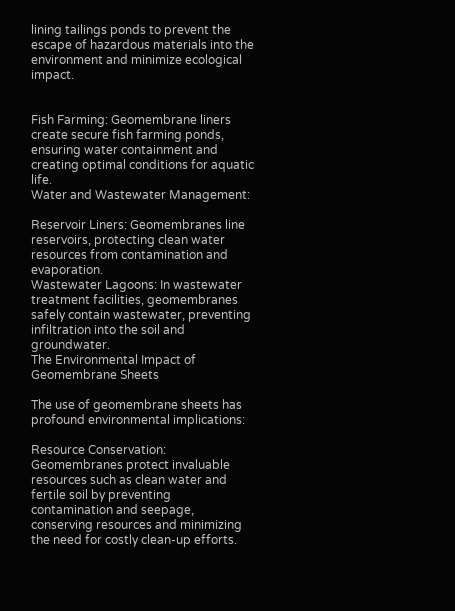lining tailings ponds to prevent the escape of hazardous materials into the environment and minimize ecological impact.


Fish Farming: Geomembrane liners create secure fish farming ponds, ensuring water containment and creating optimal conditions for aquatic life.
Water and Wastewater Management:

Reservoir Liners: Geomembranes line reservoirs, protecting clean water resources from contamination and evaporation.
Wastewater Lagoons: In wastewater treatment facilities, geomembranes safely contain wastewater, preventing infiltration into the soil and groundwater.
The Environmental Impact of Geomembrane Sheets

The use of geomembrane sheets has profound environmental implications:

Resource Conservation: Geomembranes protect invaluable resources such as clean water and fertile soil by preventing contamination and seepage, conserving resources and minimizing the need for costly clean-up efforts.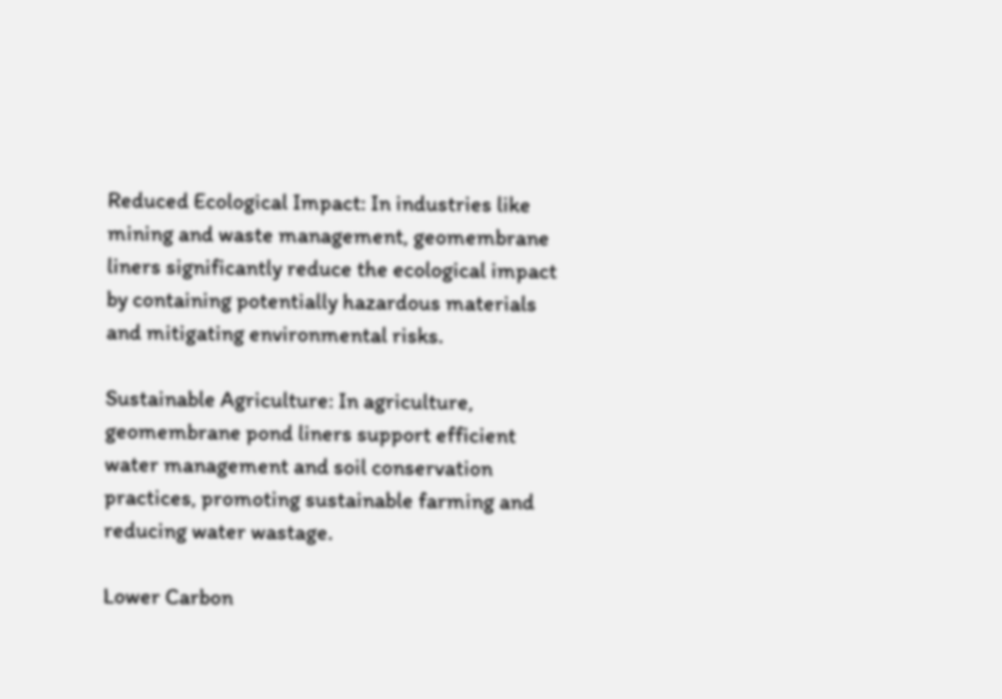Reduced Ecological Impact: In industries like mining and waste management, geomembrane liners significantly reduce the ecological impact by containing potentially hazardous materials and mitigating environmental risks.

Sustainable Agriculture: In agriculture, geomembrane pond liners support efficient water management and soil conservation practices, promoting sustainable farming and reducing water wastage.

Lower Carbon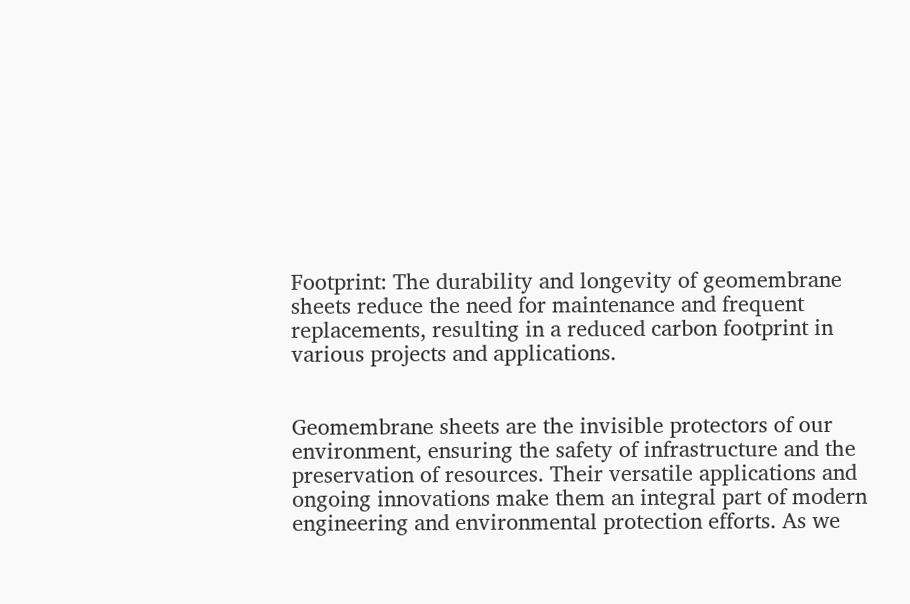Footprint: The durability and longevity of geomembrane sheets reduce the need for maintenance and frequent replacements, resulting in a reduced carbon footprint in various projects and applications.


Geomembrane sheets are the invisible protectors of our environment, ensuring the safety of infrastructure and the preservation of resources. Their versatile applications and ongoing innovations make them an integral part of modern engineering and environmental protection efforts. As we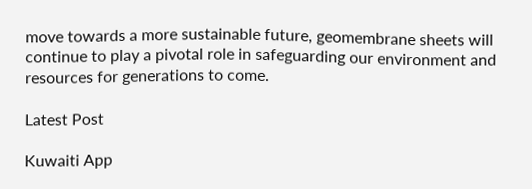move towards a more sustainable future, geomembrane sheets will continue to play a pivotal role in safeguarding our environment and resources for generations to come.

Latest Post

Kuwaiti App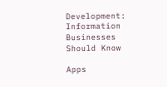Development: Information Businesses Should Know

Apps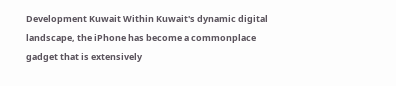Development Kuwait Within Kuwait's dynamic digital landscape, the iPhone has become a commonplace gadget that is extensively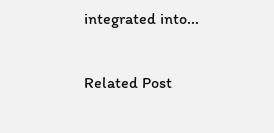integrated into...

Related Post